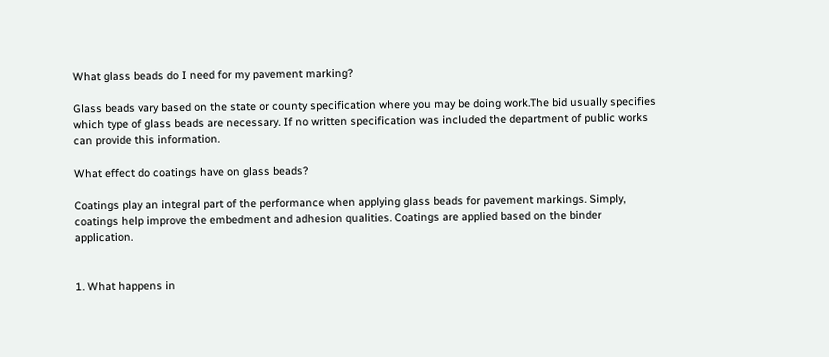What glass beads do I need for my pavement marking?

Glass beads vary based on the state or county specification where you may be doing work.The bid usually specifies which type of glass beads are necessary. If no written specification was included the department of public works can provide this information.

What effect do coatings have on glass beads?

Coatings play an integral part of the performance when applying glass beads for pavement markings. Simply, coatings help improve the embedment and adhesion qualities. Coatings are applied based on the binder application.


1. What happens in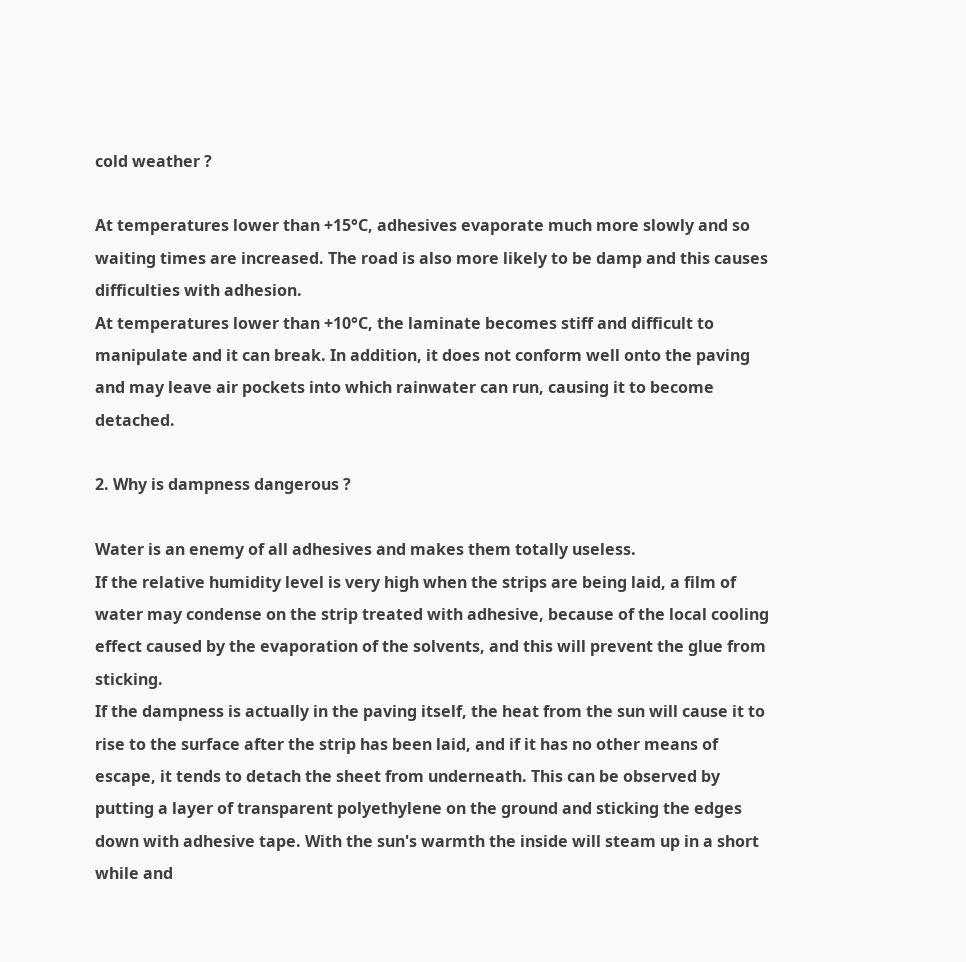cold weather ?

At temperatures lower than +15°C, adhesives evaporate much more slowly and so waiting times are increased. The road is also more likely to be damp and this causes difficulties with adhesion.
At temperatures lower than +10°C, the laminate becomes stiff and difficult to manipulate and it can break. In addition, it does not conform well onto the paving and may leave air pockets into which rainwater can run, causing it to become detached.

2. Why is dampness dangerous ?

Water is an enemy of all adhesives and makes them totally useless.
If the relative humidity level is very high when the strips are being laid, a film of water may condense on the strip treated with adhesive, because of the local cooling effect caused by the evaporation of the solvents, and this will prevent the glue from sticking.
If the dampness is actually in the paving itself, the heat from the sun will cause it to rise to the surface after the strip has been laid, and if it has no other means of escape, it tends to detach the sheet from underneath. This can be observed by putting a layer of transparent polyethylene on the ground and sticking the edges down with adhesive tape. With the sun's warmth the inside will steam up in a short while and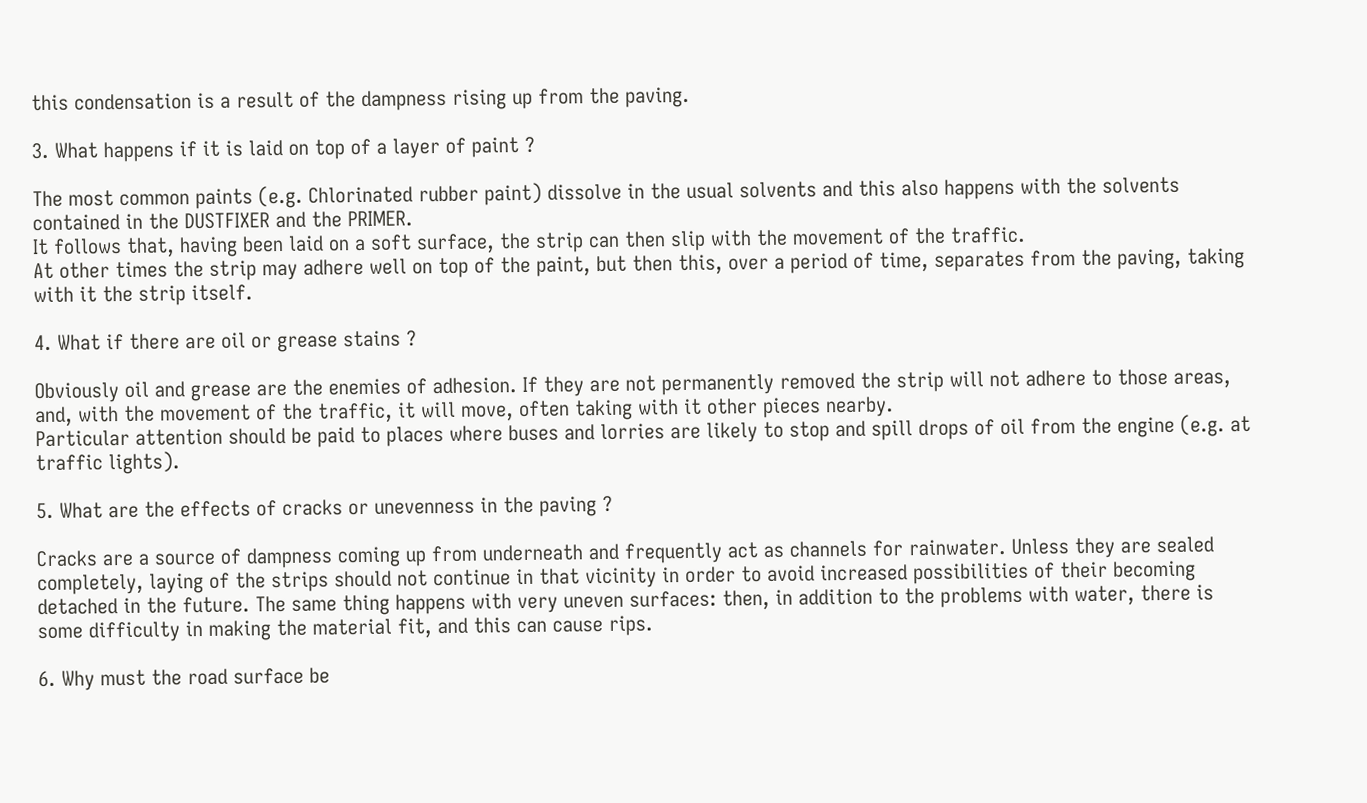this condensation is a result of the dampness rising up from the paving.

3. What happens if it is laid on top of a layer of paint ?

The most common paints (e.g. Chlorinated rubber paint) dissolve in the usual solvents and this also happens with the solvents contained in the DUSTFIXER and the PRIMER.
It follows that, having been laid on a soft surface, the strip can then slip with the movement of the traffic.
At other times the strip may adhere well on top of the paint, but then this, over a period of time, separates from the paving, taking with it the strip itself.

4. What if there are oil or grease stains ?

Obviously oil and grease are the enemies of adhesion. If they are not permanently removed the strip will not adhere to those areas, and, with the movement of the traffic, it will move, often taking with it other pieces nearby.
Particular attention should be paid to places where buses and lorries are likely to stop and spill drops of oil from the engine (e.g. at traffic lights).

5. What are the effects of cracks or unevenness in the paving ?

Cracks are a source of dampness coming up from underneath and frequently act as channels for rainwater. Unless they are sealed completely, laying of the strips should not continue in that vicinity in order to avoid increased possibilities of their becoming detached in the future. The same thing happens with very uneven surfaces: then, in addition to the problems with water, there is some difficulty in making the material fit, and this can cause rips.

6. Why must the road surface be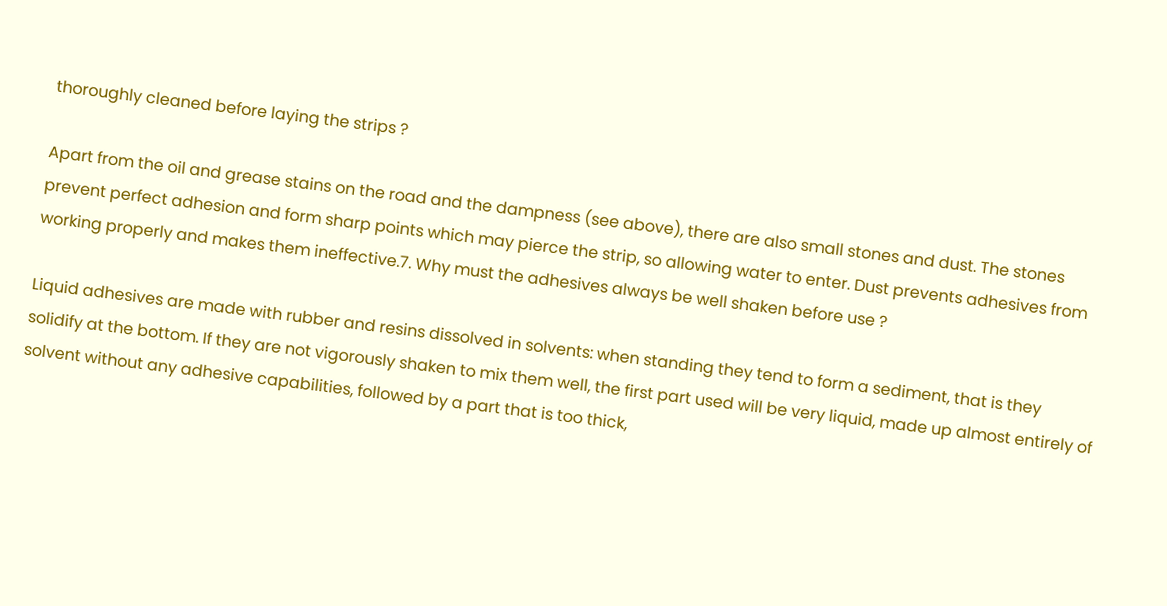thoroughly cleaned before laying the strips ?

Apart from the oil and grease stains on the road and the dampness (see above), there are also small stones and dust. The stones prevent perfect adhesion and form sharp points which may pierce the strip, so allowing water to enter. Dust prevents adhesives from working properly and makes them ineffective.7. Why must the adhesives always be well shaken before use ?

Liquid adhesives are made with rubber and resins dissolved in solvents: when standing they tend to form a sediment, that is they solidify at the bottom. If they are not vigorously shaken to mix them well, the first part used will be very liquid, made up almost entirely of solvent without any adhesive capabilities, followed by a part that is too thick,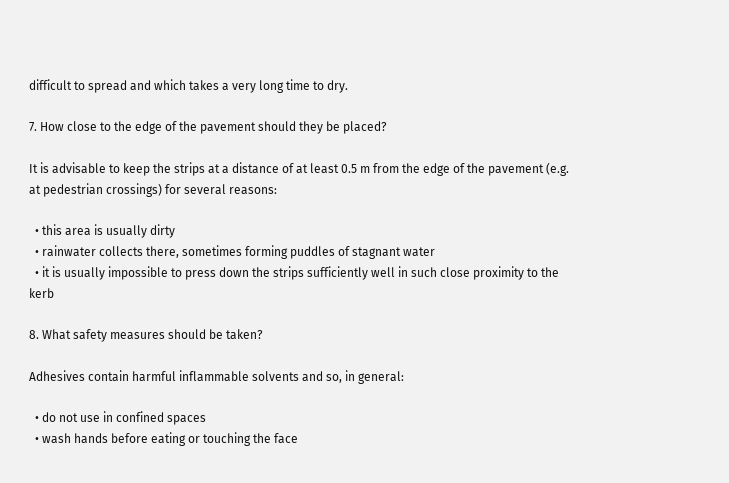difficult to spread and which takes a very long time to dry.

7. How close to the edge of the pavement should they be placed?

It is advisable to keep the strips at a distance of at least 0.5 m from the edge of the pavement (e.g. at pedestrian crossings) for several reasons:

  • this area is usually dirty
  • rainwater collects there, sometimes forming puddles of stagnant water
  • it is usually impossible to press down the strips sufficiently well in such close proximity to the kerb

8. What safety measures should be taken?

Adhesives contain harmful inflammable solvents and so, in general:

  • do not use in confined spaces
  • wash hands before eating or touching the face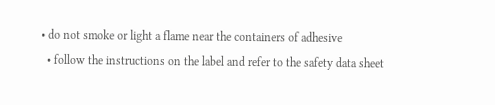• do not smoke or light a flame near the containers of adhesive
  • follow the instructions on the label and refer to the safety data sheet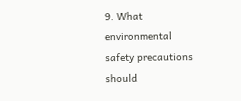9. What environmental safety precautions should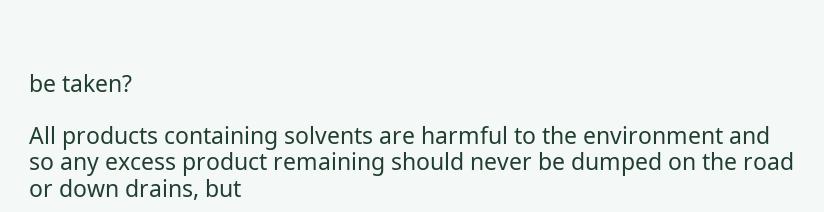be taken?

All products containing solvents are harmful to the environment and so any excess product remaining should never be dumped on the road or down drains, but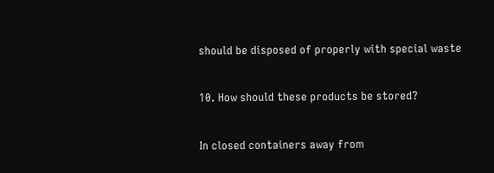should be disposed of properly with special waste

10. How should these products be stored?

In closed containers away from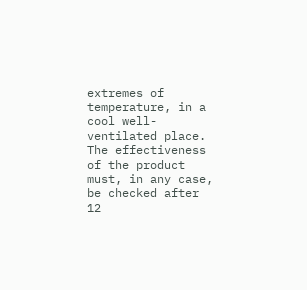extremes of temperature, in a cool well-ventilated place. The effectiveness of the product must, in any case, be checked after 12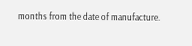months from the date of manufacture.